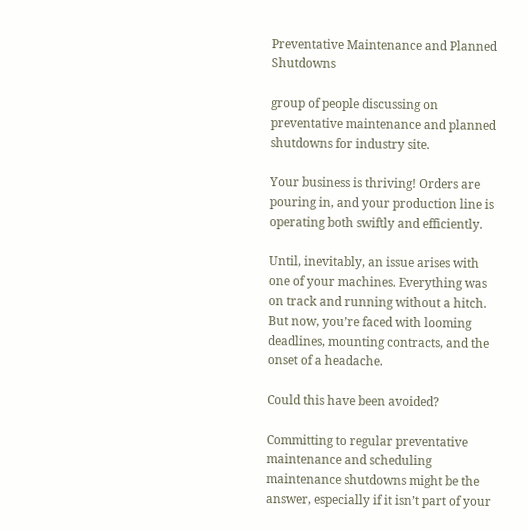Preventative Maintenance and Planned Shutdowns

group of people discussing on preventative maintenance and planned shutdowns for industry site.

Your business is thriving! Orders are pouring in, and your production line is operating both swiftly and efficiently.

Until, inevitably, an issue arises with one of your machines. Everything was on track and running without a hitch. But now, you’re faced with looming deadlines, mounting contracts, and the onset of a headache.

Could this have been avoided?

Committing to regular preventative maintenance and scheduling maintenance shutdowns might be the answer, especially if it isn’t part of your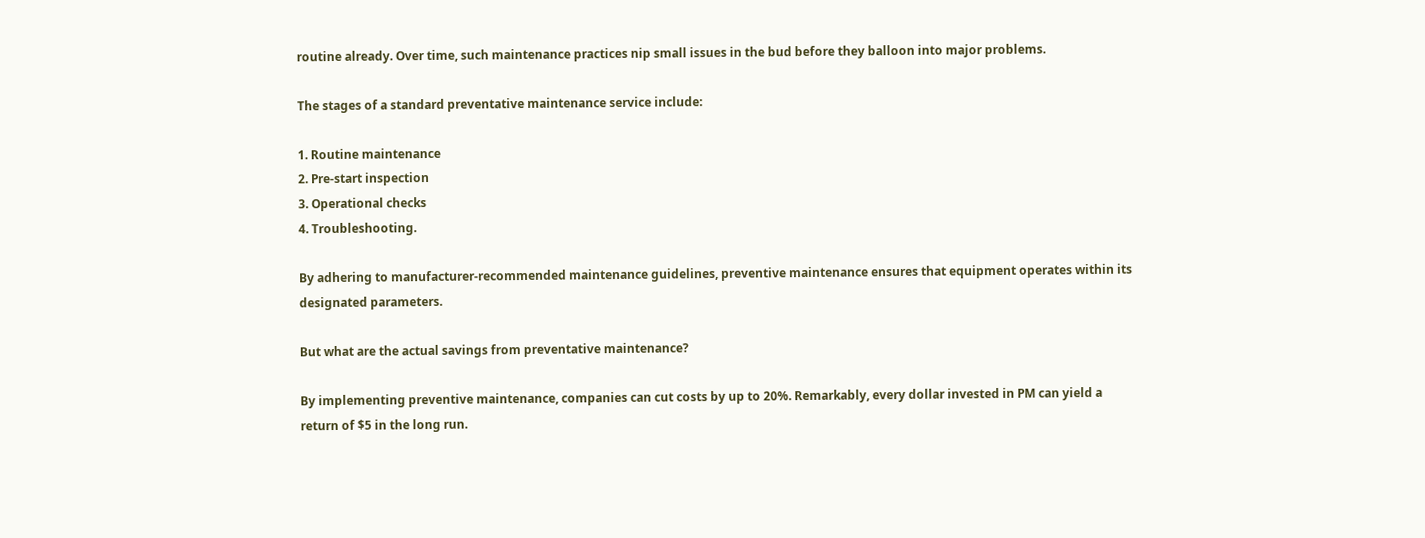routine already. Over time, such maintenance practices nip small issues in the bud before they balloon into major problems.

The stages of a standard preventative maintenance service include:

1. Routine maintenance
2. Pre-start inspection
3. Operational checks
4. Troubleshooting.

By adhering to manufacturer-recommended maintenance guidelines, preventive maintenance ensures that equipment operates within its designated parameters.

But what are the actual savings from preventative maintenance?

By implementing preventive maintenance, companies can cut costs by up to 20%. Remarkably, every dollar invested in PM can yield a return of $5 in the long run.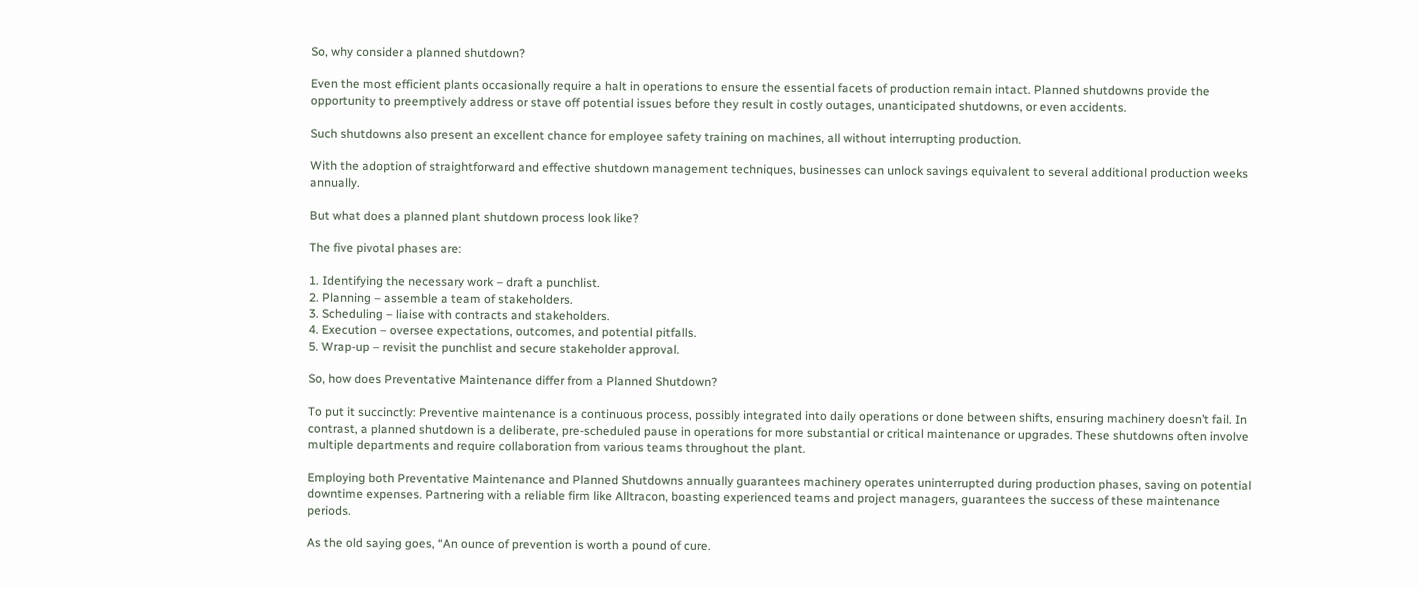So, why consider a planned shutdown?

Even the most efficient plants occasionally require a halt in operations to ensure the essential facets of production remain intact. Planned shutdowns provide the opportunity to preemptively address or stave off potential issues before they result in costly outages, unanticipated shutdowns, or even accidents.

Such shutdowns also present an excellent chance for employee safety training on machines, all without interrupting production.

With the adoption of straightforward and effective shutdown management techniques, businesses can unlock savings equivalent to several additional production weeks annually.

But what does a planned plant shutdown process look like?

The five pivotal phases are:

1. Identifying the necessary work – draft a punchlist.
2. Planning – assemble a team of stakeholders.
3. Scheduling – liaise with contracts and stakeholders.
4. Execution – oversee expectations, outcomes, and potential pitfalls.
5. Wrap-up – revisit the punchlist and secure stakeholder approval.

So, how does Preventative Maintenance differ from a Planned Shutdown?

To put it succinctly: Preventive maintenance is a continuous process, possibly integrated into daily operations or done between shifts, ensuring machinery doesn’t fail. In contrast, a planned shutdown is a deliberate, pre-scheduled pause in operations for more substantial or critical maintenance or upgrades. These shutdowns often involve multiple departments and require collaboration from various teams throughout the plant.

Employing both Preventative Maintenance and Planned Shutdowns annually guarantees machinery operates uninterrupted during production phases, saving on potential downtime expenses. Partnering with a reliable firm like Alltracon, boasting experienced teams and project managers, guarantees the success of these maintenance periods.

As the old saying goes, “An ounce of prevention is worth a pound of cure.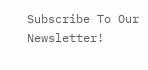Subscribe To Our Newsletter!